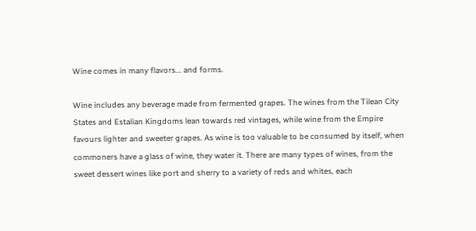Wine comes in many flavors... and forms.

Wine includes any beverage made from fermented grapes. The wines from the Tilean City States and Estalian Kingdoms lean towards red vintages, while wine from the Empire favours lighter and sweeter grapes. As wine is too valuable to be consumed by itself, when commoners have a glass of wine, they water it. There are many types of wines, from the sweet dessert wines like port and sherry to a variety of reds and whites, each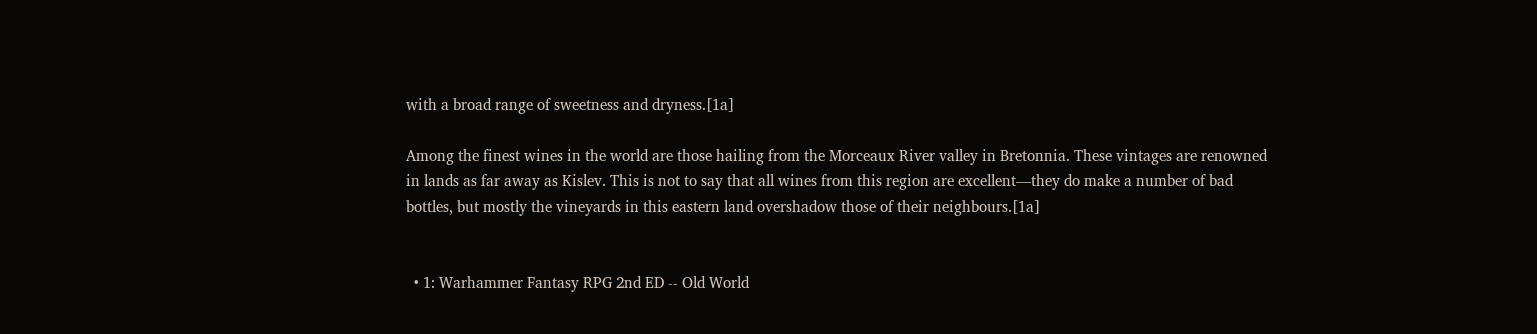with a broad range of sweetness and dryness.[1a]

Among the finest wines in the world are those hailing from the Morceaux River valley in Bretonnia. These vintages are renowned in lands as far away as Kislev. This is not to say that all wines from this region are excellent—they do make a number of bad bottles, but mostly the vineyards in this eastern land overshadow those of their neighbours.[1a]


  • 1: Warhammer Fantasy RPG 2nd ED -- Old World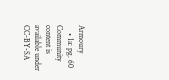Armoury
    • 1a: pg. 60
Community content is available under CC-BY-SA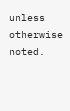unless otherwise noted.